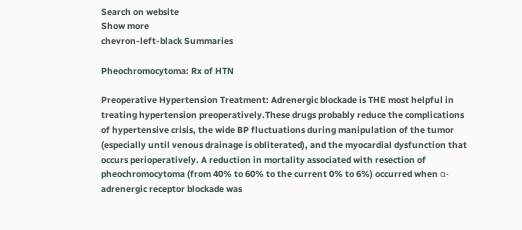Search on website
Show more
chevron-left-black Summaries

Pheochromocytoma: Rx of HTN

Preoperative Hypertension Treatment: Adrenergic blockade is THE most helpful in treating hypertension preoperatively.These drugs probably reduce the complications of hypertensive crisis, the wide BP fluctuations during manipulation of the tumor (especially until venous drainage is obliterated), and the myocardial dysfunction that occurs perioperatively. A reduction in mortality associated with resection of pheochromocytoma (from 40% to 60% to the current 0% to 6%) occurred when α-adrenergic receptor blockade was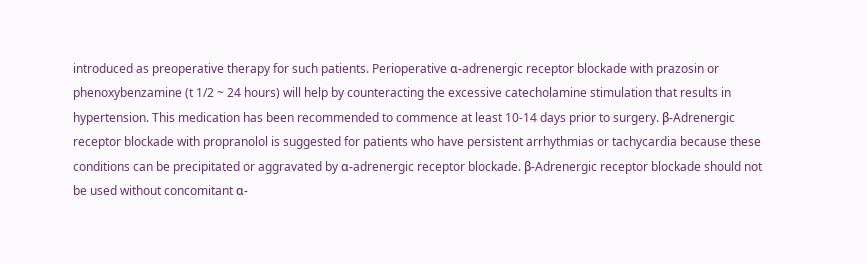introduced as preoperative therapy for such patients. Perioperative α-adrenergic receptor blockade with prazosin or phenoxybenzamine (t 1/2 ~ 24 hours) will help by counteracting the excessive catecholamine stimulation that results in hypertension. This medication has been recommended to commence at least 10-14 days prior to surgery. β-Adrenergic receptor blockade with propranolol is suggested for patients who have persistent arrhythmias or tachycardia because these conditions can be precipitated or aggravated by α-adrenergic receptor blockade. β-Adrenergic receptor blockade should not be used without concomitant α-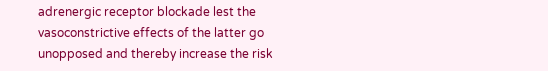adrenergic receptor blockade lest the vasoconstrictive effects of the latter go unopposed and thereby increase the risk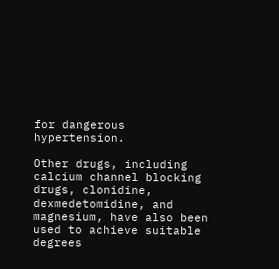for dangerous hypertension.

Other drugs, including calcium channel blocking drugs, clonidine, dexmedetomidine, and magnesium, have also been used to achieve suitable degrees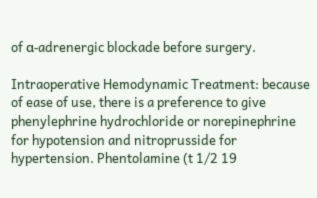of α-adrenergic blockade before surgery.

Intraoperative Hemodynamic Treatment: because of ease of use, there is a preference to give phenylephrine hydrochloride or norepinephrine for hypotension and nitroprusside for hypertension. Phentolamine (t 1/2 19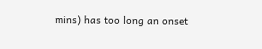mins) has too long an onset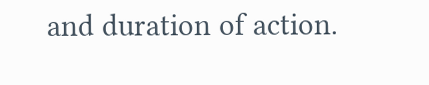and duration of action.